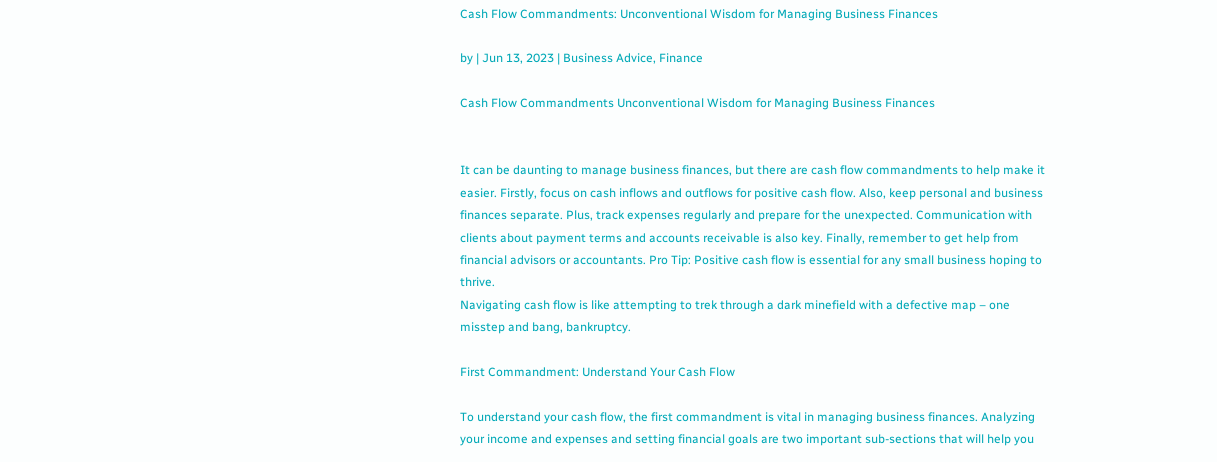Cash Flow Commandments: Unconventional Wisdom for Managing Business Finances

by | Jun 13, 2023 | Business Advice, Finance

Cash Flow Commandments Unconventional Wisdom for Managing Business Finances


It can be daunting to manage business finances, but there are cash flow commandments to help make it easier. Firstly, focus on cash inflows and outflows for positive cash flow. Also, keep personal and business finances separate. Plus, track expenses regularly and prepare for the unexpected. Communication with clients about payment terms and accounts receivable is also key. Finally, remember to get help from financial advisors or accountants. Pro Tip: Positive cash flow is essential for any small business hoping to thrive.
Navigating cash flow is like attempting to trek through a dark minefield with a defective map – one misstep and bang, bankruptcy.

First Commandment: Understand Your Cash Flow

To understand your cash flow, the first commandment is vital in managing business finances. Analyzing your income and expenses and setting financial goals are two important sub-sections that will help you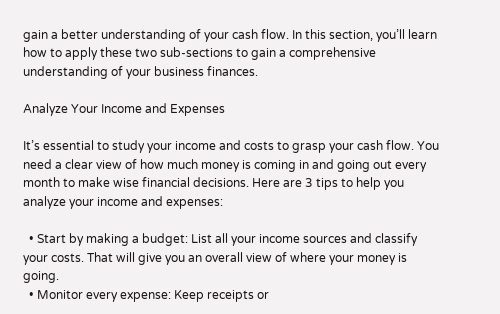gain a better understanding of your cash flow. In this section, you’ll learn how to apply these two sub-sections to gain a comprehensive understanding of your business finances.

Analyze Your Income and Expenses

It’s essential to study your income and costs to grasp your cash flow. You need a clear view of how much money is coming in and going out every month to make wise financial decisions. Here are 3 tips to help you analyze your income and expenses:

  • Start by making a budget: List all your income sources and classify your costs. That will give you an overall view of where your money is going.
  • Monitor every expense: Keep receipts or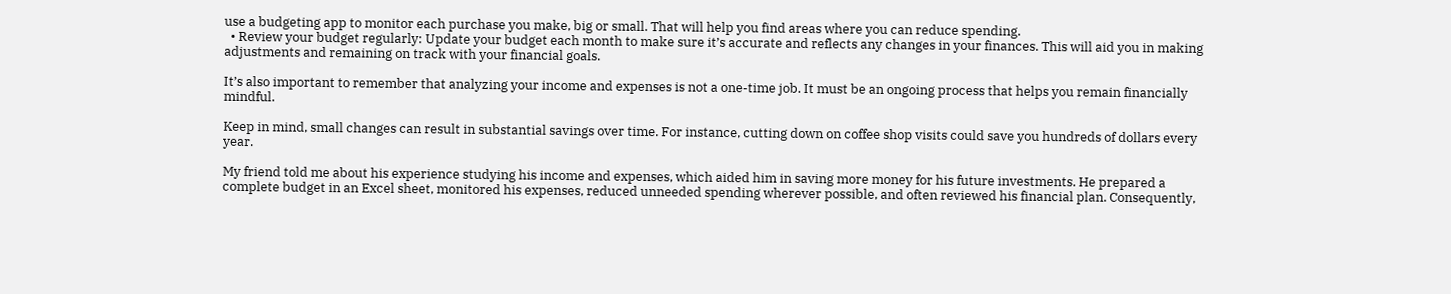use a budgeting app to monitor each purchase you make, big or small. That will help you find areas where you can reduce spending.
  • Review your budget regularly: Update your budget each month to make sure it’s accurate and reflects any changes in your finances. This will aid you in making adjustments and remaining on track with your financial goals.

It’s also important to remember that analyzing your income and expenses is not a one-time job. It must be an ongoing process that helps you remain financially mindful.

Keep in mind, small changes can result in substantial savings over time. For instance, cutting down on coffee shop visits could save you hundreds of dollars every year.

My friend told me about his experience studying his income and expenses, which aided him in saving more money for his future investments. He prepared a complete budget in an Excel sheet, monitored his expenses, reduced unneeded spending wherever possible, and often reviewed his financial plan. Consequently,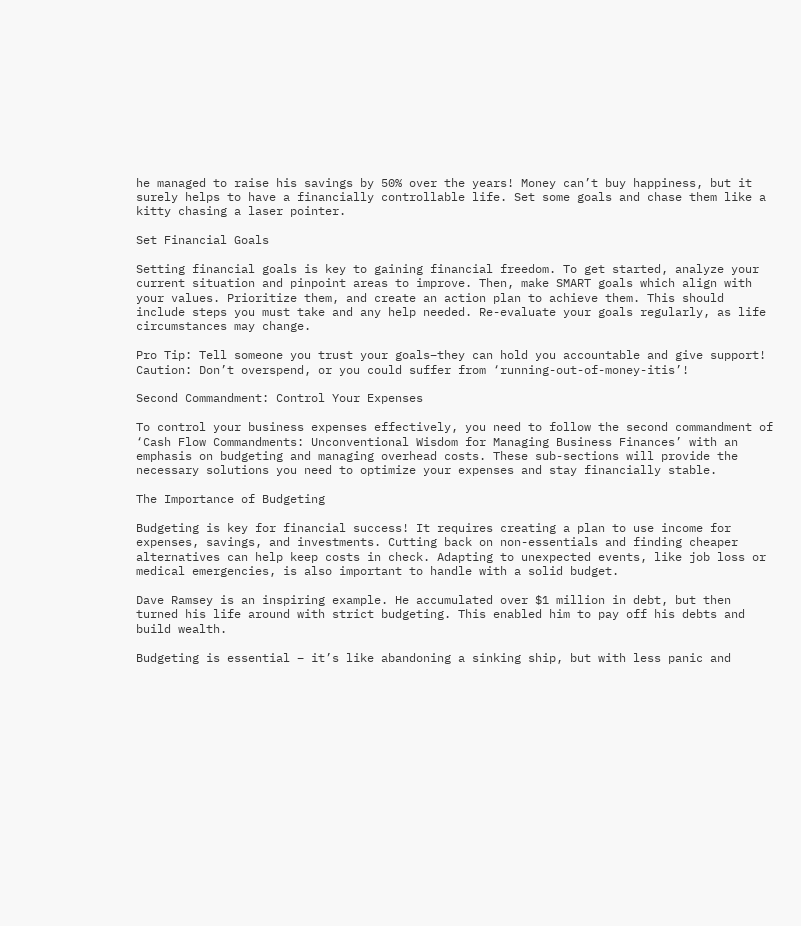he managed to raise his savings by 50% over the years! Money can’t buy happiness, but it surely helps to have a financially controllable life. Set some goals and chase them like a kitty chasing a laser pointer.

Set Financial Goals

Setting financial goals is key to gaining financial freedom. To get started, analyze your current situation and pinpoint areas to improve. Then, make SMART goals which align with your values. Prioritize them, and create an action plan to achieve them. This should include steps you must take and any help needed. Re-evaluate your goals regularly, as life circumstances may change.

Pro Tip: Tell someone you trust your goals–they can hold you accountable and give support! Caution: Don’t overspend, or you could suffer from ‘running-out-of-money-itis’!

Second Commandment: Control Your Expenses

To control your business expenses effectively, you need to follow the second commandment of ‘Cash Flow Commandments: Unconventional Wisdom for Managing Business Finances’ with an emphasis on budgeting and managing overhead costs. These sub-sections will provide the necessary solutions you need to optimize your expenses and stay financially stable.

The Importance of Budgeting

Budgeting is key for financial success! It requires creating a plan to use income for expenses, savings, and investments. Cutting back on non-essentials and finding cheaper alternatives can help keep costs in check. Adapting to unexpected events, like job loss or medical emergencies, is also important to handle with a solid budget.

Dave Ramsey is an inspiring example. He accumulated over $1 million in debt, but then turned his life around with strict budgeting. This enabled him to pay off his debts and build wealth.

Budgeting is essential – it’s like abandoning a sinking ship, but with less panic and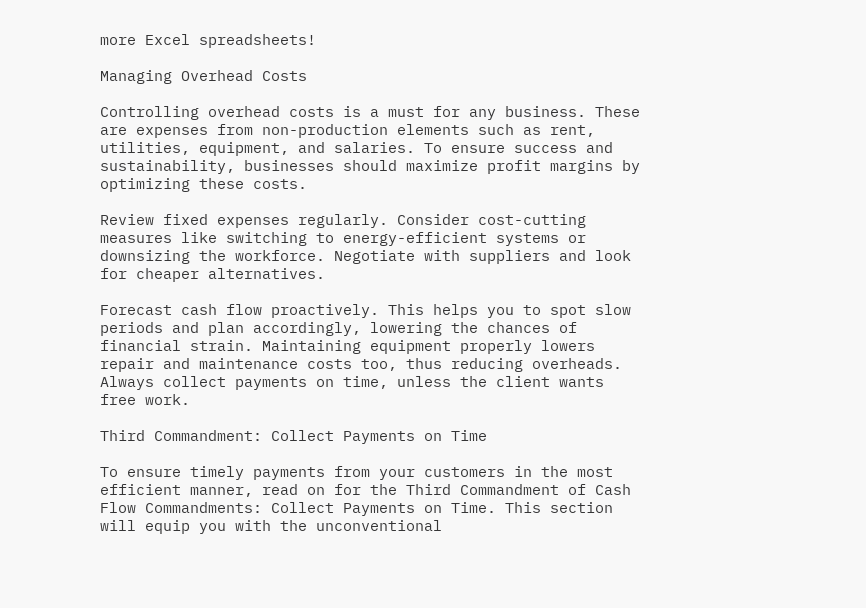more Excel spreadsheets!

Managing Overhead Costs

Controlling overhead costs is a must for any business. These are expenses from non-production elements such as rent, utilities, equipment, and salaries. To ensure success and sustainability, businesses should maximize profit margins by optimizing these costs.

Review fixed expenses regularly. Consider cost-cutting measures like switching to energy-efficient systems or downsizing the workforce. Negotiate with suppliers and look for cheaper alternatives.

Forecast cash flow proactively. This helps you to spot slow periods and plan accordingly, lowering the chances of financial strain. Maintaining equipment properly lowers repair and maintenance costs too, thus reducing overheads. Always collect payments on time, unless the client wants free work.

Third Commandment: Collect Payments on Time

To ensure timely payments from your customers in the most efficient manner, read on for the Third Commandment of Cash Flow Commandments: Collect Payments on Time. This section will equip you with the unconventional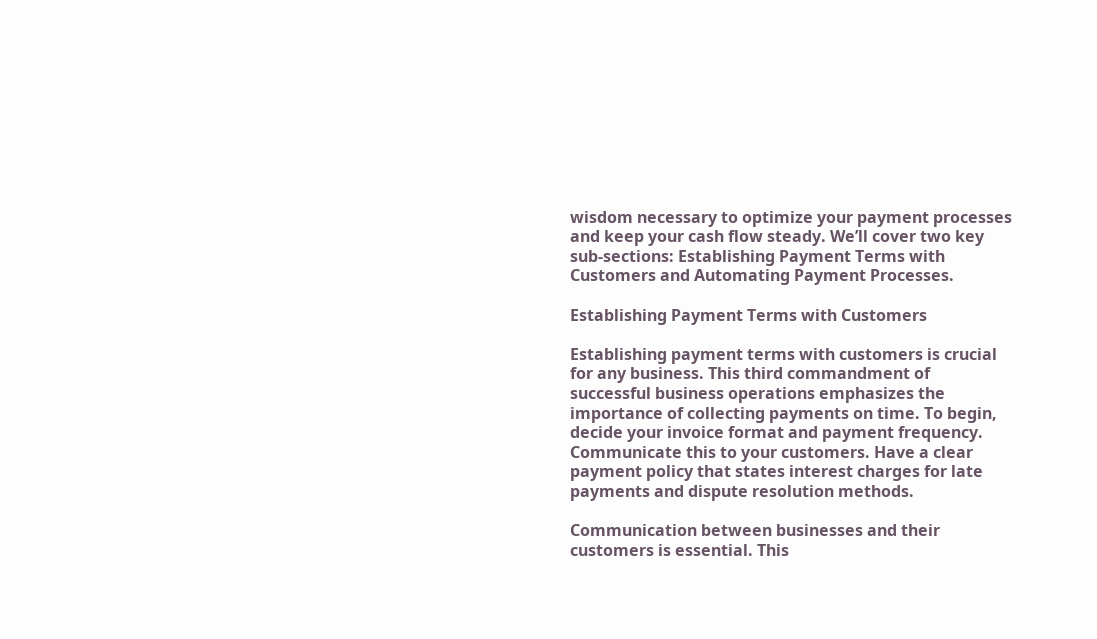wisdom necessary to optimize your payment processes and keep your cash flow steady. We’ll cover two key sub-sections: Establishing Payment Terms with Customers and Automating Payment Processes.

Establishing Payment Terms with Customers

Establishing payment terms with customers is crucial for any business. This third commandment of successful business operations emphasizes the importance of collecting payments on time. To begin, decide your invoice format and payment frequency. Communicate this to your customers. Have a clear payment policy that states interest charges for late payments and dispute resolution methods.

Communication between businesses and their customers is essential. This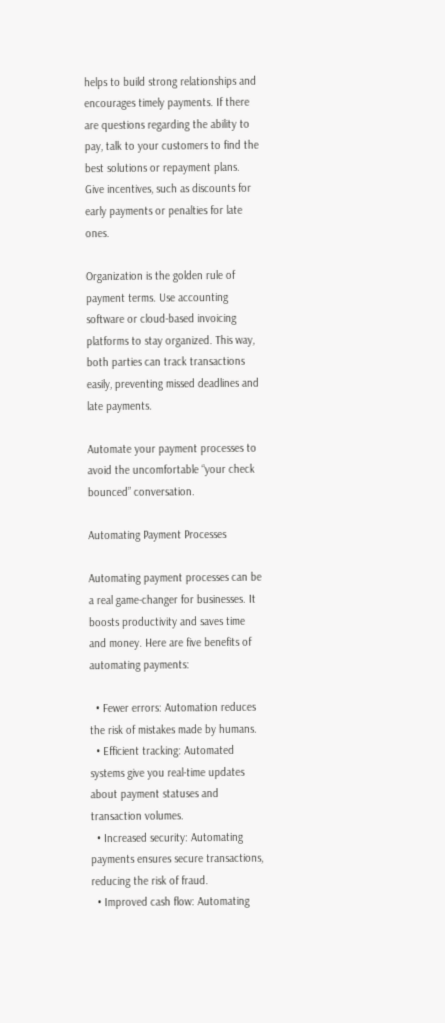helps to build strong relationships and encourages timely payments. If there are questions regarding the ability to pay, talk to your customers to find the best solutions or repayment plans. Give incentives, such as discounts for early payments or penalties for late ones.

Organization is the golden rule of payment terms. Use accounting software or cloud-based invoicing platforms to stay organized. This way, both parties can track transactions easily, preventing missed deadlines and late payments.

Automate your payment processes to avoid the uncomfortable “your check bounced” conversation.

Automating Payment Processes

Automating payment processes can be a real game-changer for businesses. It boosts productivity and saves time and money. Here are five benefits of automating payments:

  • Fewer errors: Automation reduces the risk of mistakes made by humans.
  • Efficient tracking: Automated systems give you real-time updates about payment statuses and transaction volumes.
  • Increased security: Automating payments ensures secure transactions, reducing the risk of fraud.
  • Improved cash flow: Automating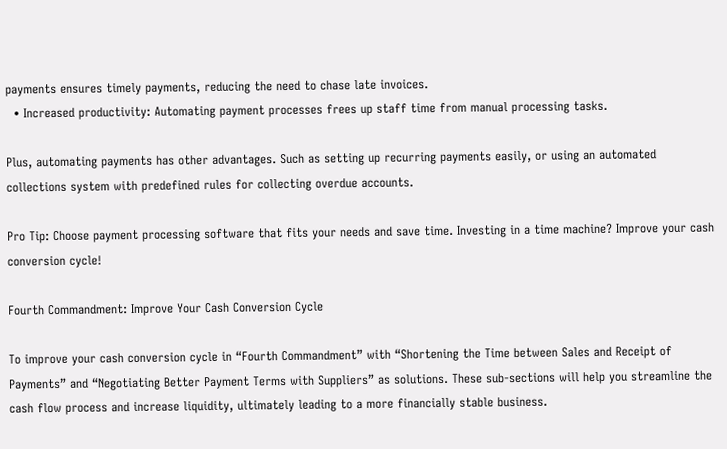payments ensures timely payments, reducing the need to chase late invoices.
  • Increased productivity: Automating payment processes frees up staff time from manual processing tasks.

Plus, automating payments has other advantages. Such as setting up recurring payments easily, or using an automated collections system with predefined rules for collecting overdue accounts.

Pro Tip: Choose payment processing software that fits your needs and save time. Investing in a time machine? Improve your cash conversion cycle!

Fourth Commandment: Improve Your Cash Conversion Cycle

To improve your cash conversion cycle in “Fourth Commandment” with “Shortening the Time between Sales and Receipt of Payments” and “Negotiating Better Payment Terms with Suppliers” as solutions. These sub-sections will help you streamline the cash flow process and increase liquidity, ultimately leading to a more financially stable business.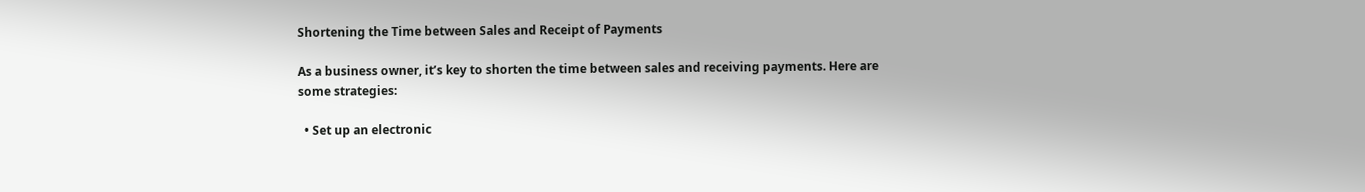Shortening the Time between Sales and Receipt of Payments

As a business owner, it’s key to shorten the time between sales and receiving payments. Here are some strategies:

  • Set up an electronic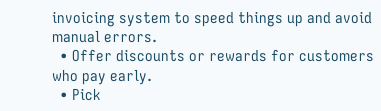invoicing system to speed things up and avoid manual errors.
  • Offer discounts or rewards for customers who pay early.
  • Pick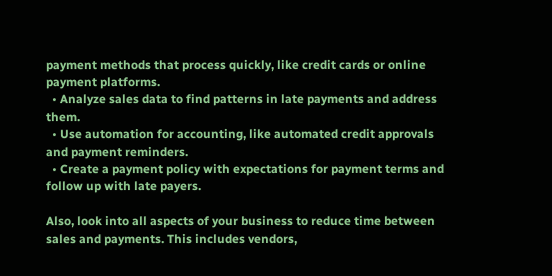payment methods that process quickly, like credit cards or online payment platforms.
  • Analyze sales data to find patterns in late payments and address them.
  • Use automation for accounting, like automated credit approvals and payment reminders.
  • Create a payment policy with expectations for payment terms and follow up with late payers.

Also, look into all aspects of your business to reduce time between sales and payments. This includes vendors,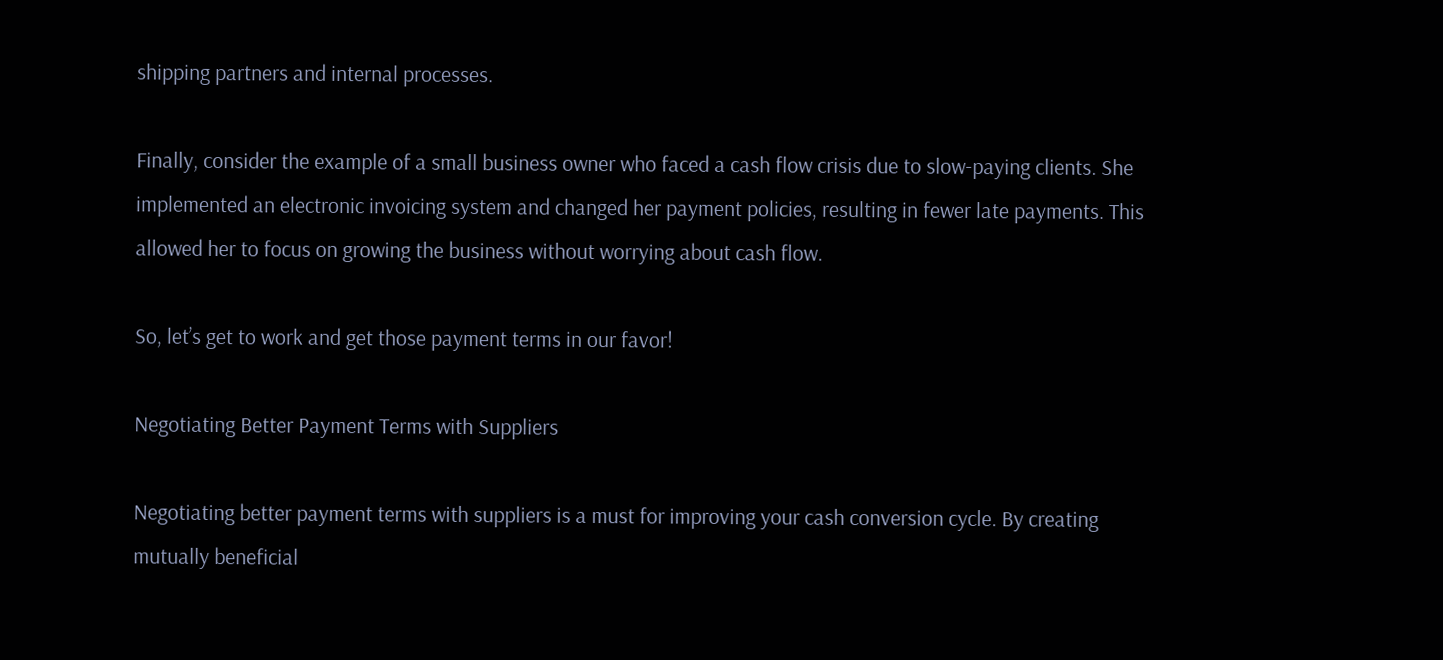shipping partners and internal processes.

Finally, consider the example of a small business owner who faced a cash flow crisis due to slow-paying clients. She implemented an electronic invoicing system and changed her payment policies, resulting in fewer late payments. This allowed her to focus on growing the business without worrying about cash flow.

So, let’s get to work and get those payment terms in our favor!

Negotiating Better Payment Terms with Suppliers

Negotiating better payment terms with suppliers is a must for improving your cash conversion cycle. By creating mutually beneficial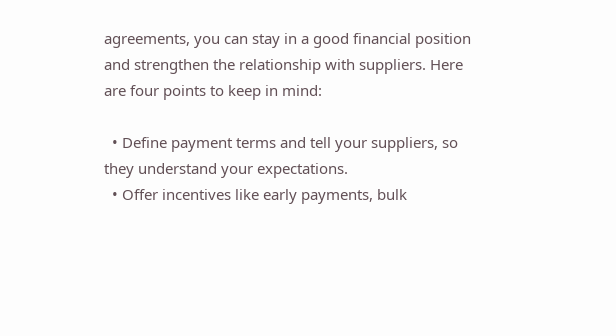agreements, you can stay in a good financial position and strengthen the relationship with suppliers. Here are four points to keep in mind:

  • Define payment terms and tell your suppliers, so they understand your expectations.
  • Offer incentives like early payments, bulk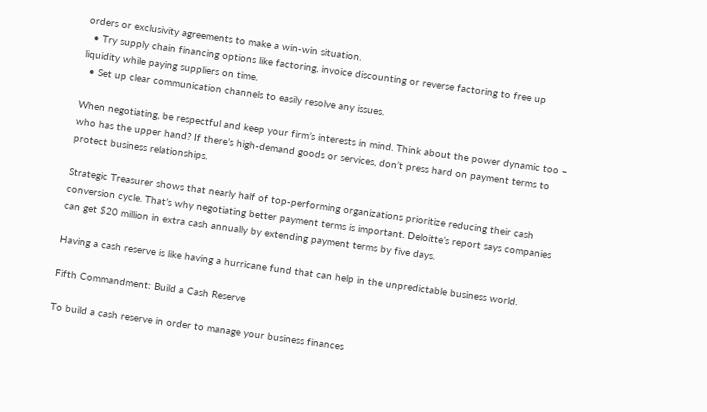orders or exclusivity agreements to make a win-win situation.
  • Try supply chain financing options like factoring, invoice discounting or reverse factoring to free up liquidity while paying suppliers on time.
  • Set up clear communication channels to easily resolve any issues.

When negotiating, be respectful and keep your firm’s interests in mind. Think about the power dynamic too – who has the upper hand? If there’s high-demand goods or services, don’t press hard on payment terms to protect business relationships.

Strategic Treasurer shows that nearly half of top-performing organizations prioritize reducing their cash conversion cycle. That’s why negotiating better payment terms is important. Deloitte’s report says companies can get $20 million in extra cash annually by extending payment terms by five days.

Having a cash reserve is like having a hurricane fund that can help in the unpredictable business world.

Fifth Commandment: Build a Cash Reserve

To build a cash reserve in order to manage your business finances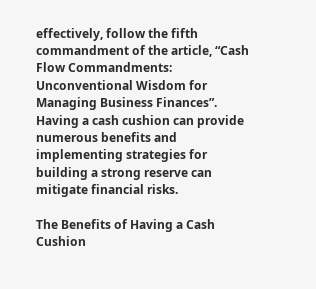effectively, follow the fifth commandment of the article, “Cash Flow Commandments: Unconventional Wisdom for Managing Business Finances”. Having a cash cushion can provide numerous benefits and implementing strategies for building a strong reserve can mitigate financial risks.

The Benefits of Having a Cash Cushion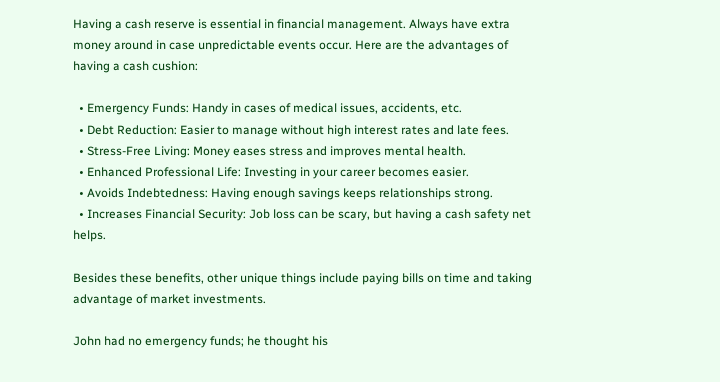Having a cash reserve is essential in financial management. Always have extra money around in case unpredictable events occur. Here are the advantages of having a cash cushion:

  • Emergency Funds: Handy in cases of medical issues, accidents, etc.
  • Debt Reduction: Easier to manage without high interest rates and late fees.
  • Stress-Free Living: Money eases stress and improves mental health.
  • Enhanced Professional Life: Investing in your career becomes easier.
  • Avoids Indebtedness: Having enough savings keeps relationships strong.
  • Increases Financial Security: Job loss can be scary, but having a cash safety net helps.

Besides these benefits, other unique things include paying bills on time and taking advantage of market investments.

John had no emergency funds; he thought his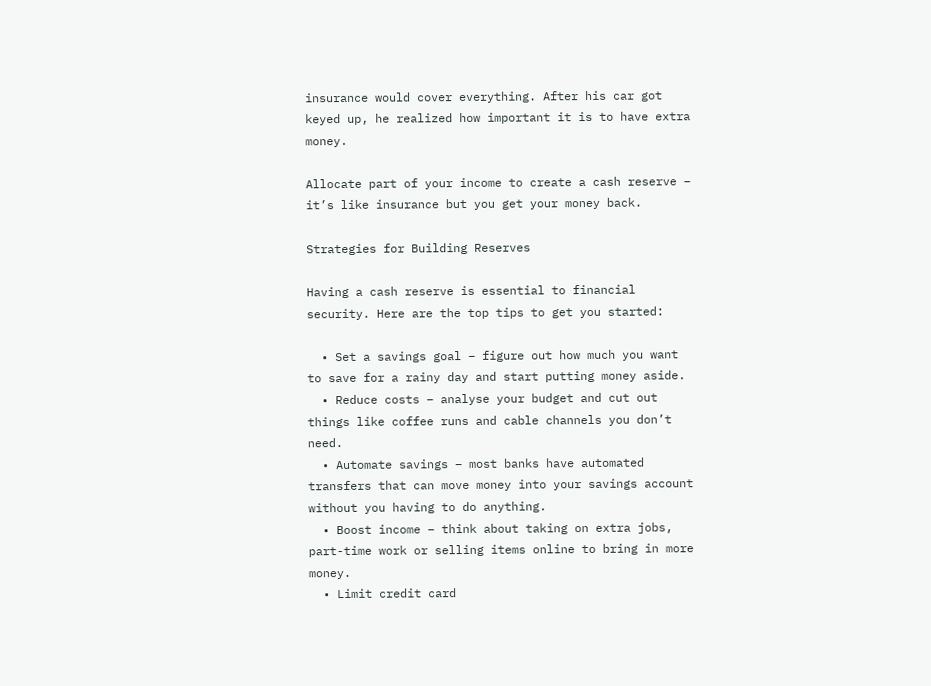insurance would cover everything. After his car got keyed up, he realized how important it is to have extra money.

Allocate part of your income to create a cash reserve – it’s like insurance but you get your money back.

Strategies for Building Reserves

Having a cash reserve is essential to financial security. Here are the top tips to get you started:

  • Set a savings goal – figure out how much you want to save for a rainy day and start putting money aside.
  • Reduce costs – analyse your budget and cut out things like coffee runs and cable channels you don’t need.
  • Automate savings – most banks have automated transfers that can move money into your savings account without you having to do anything.
  • Boost income – think about taking on extra jobs, part-time work or selling items online to bring in more money.
  • Limit credit card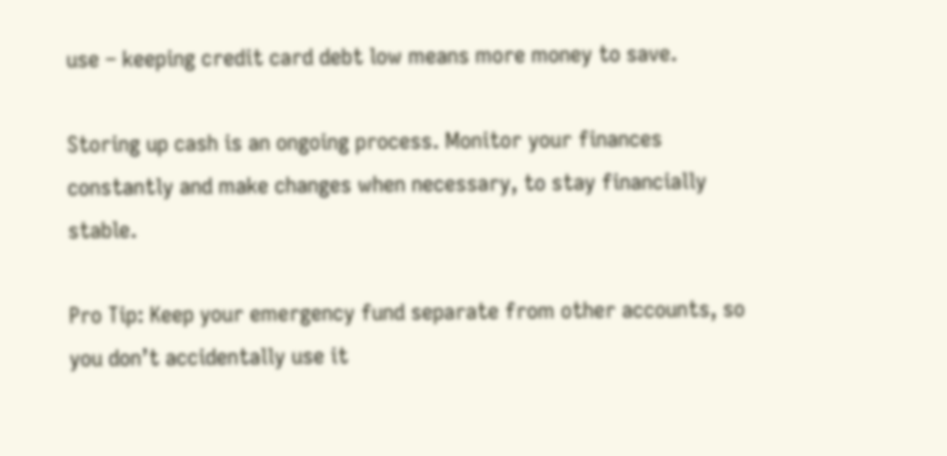use – keeping credit card debt low means more money to save.

Storing up cash is an ongoing process. Monitor your finances constantly and make changes when necessary, to stay financially stable.

Pro Tip: Keep your emergency fund separate from other accounts, so you don’t accidentally use it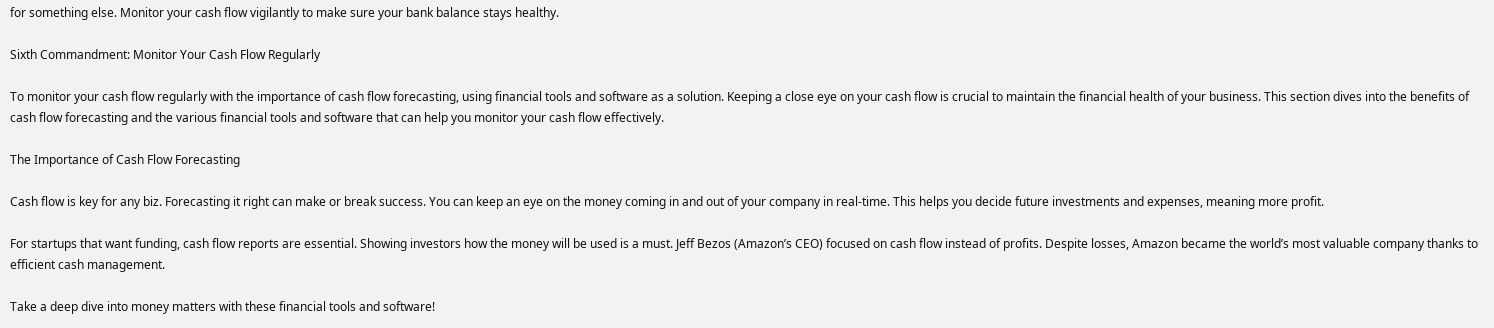for something else. Monitor your cash flow vigilantly to make sure your bank balance stays healthy.

Sixth Commandment: Monitor Your Cash Flow Regularly

To monitor your cash flow regularly with the importance of cash flow forecasting, using financial tools and software as a solution. Keeping a close eye on your cash flow is crucial to maintain the financial health of your business. This section dives into the benefits of cash flow forecasting and the various financial tools and software that can help you monitor your cash flow effectively.

The Importance of Cash Flow Forecasting

Cash flow is key for any biz. Forecasting it right can make or break success. You can keep an eye on the money coming in and out of your company in real-time. This helps you decide future investments and expenses, meaning more profit.

For startups that want funding, cash flow reports are essential. Showing investors how the money will be used is a must. Jeff Bezos (Amazon’s CEO) focused on cash flow instead of profits. Despite losses, Amazon became the world’s most valuable company thanks to efficient cash management.

Take a deep dive into money matters with these financial tools and software!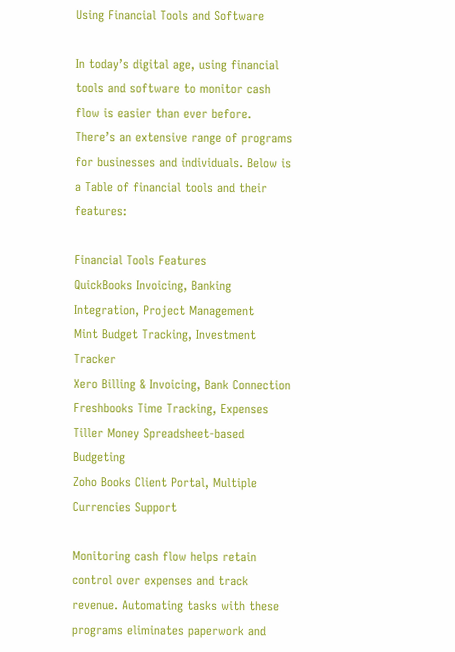Using Financial Tools and Software

In today’s digital age, using financial tools and software to monitor cash flow is easier than ever before. There’s an extensive range of programs for businesses and individuals. Below is a Table of financial tools and their features:

Financial Tools Features
QuickBooks Invoicing, Banking Integration, Project Management
Mint Budget Tracking, Investment Tracker
Xero Billing & Invoicing, Bank Connection
Freshbooks Time Tracking, Expenses
Tiller Money Spreadsheet-based Budgeting
Zoho Books Client Portal, Multiple Currencies Support

Monitoring cash flow helps retain control over expenses and track revenue. Automating tasks with these programs eliminates paperwork and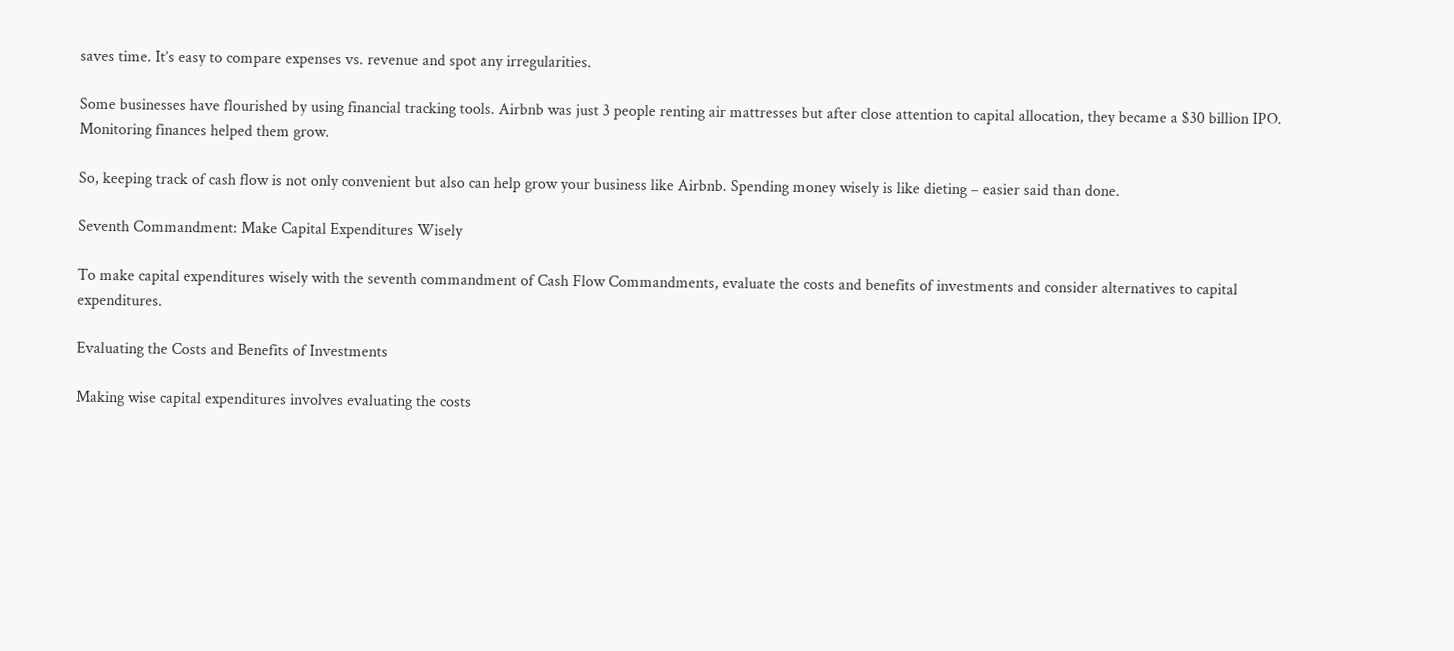saves time. It’s easy to compare expenses vs. revenue and spot any irregularities.

Some businesses have flourished by using financial tracking tools. Airbnb was just 3 people renting air mattresses but after close attention to capital allocation, they became a $30 billion IPO. Monitoring finances helped them grow.

So, keeping track of cash flow is not only convenient but also can help grow your business like Airbnb. Spending money wisely is like dieting – easier said than done.

Seventh Commandment: Make Capital Expenditures Wisely

To make capital expenditures wisely with the seventh commandment of Cash Flow Commandments, evaluate the costs and benefits of investments and consider alternatives to capital expenditures.

Evaluating the Costs and Benefits of Investments

Making wise capital expenditures involves evaluating the costs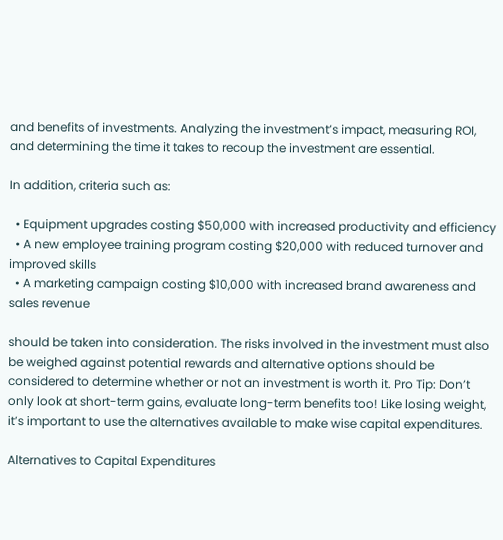and benefits of investments. Analyzing the investment’s impact, measuring ROI, and determining the time it takes to recoup the investment are essential.

In addition, criteria such as:

  • Equipment upgrades costing $50,000 with increased productivity and efficiency
  • A new employee training program costing $20,000 with reduced turnover and improved skills
  • A marketing campaign costing $10,000 with increased brand awareness and sales revenue

should be taken into consideration. The risks involved in the investment must also be weighed against potential rewards and alternative options should be considered to determine whether or not an investment is worth it. Pro Tip: Don’t only look at short-term gains, evaluate long-term benefits too! Like losing weight, it’s important to use the alternatives available to make wise capital expenditures.

Alternatives to Capital Expenditures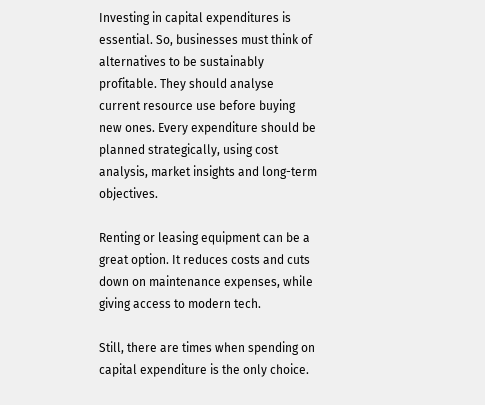Investing in capital expenditures is essential. So, businesses must think of alternatives to be sustainably profitable. They should analyse current resource use before buying new ones. Every expenditure should be planned strategically, using cost analysis, market insights and long-term objectives.

Renting or leasing equipment can be a great option. It reduces costs and cuts down on maintenance expenses, while giving access to modern tech.

Still, there are times when spending on capital expenditure is the only choice.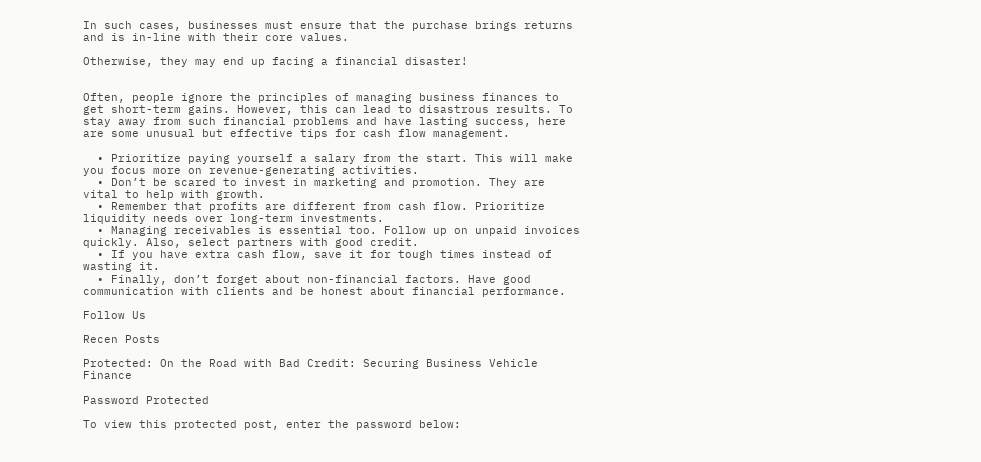In such cases, businesses must ensure that the purchase brings returns and is in-line with their core values.

Otherwise, they may end up facing a financial disaster!


Often, people ignore the principles of managing business finances to get short-term gains. However, this can lead to disastrous results. To stay away from such financial problems and have lasting success, here are some unusual but effective tips for cash flow management.

  • Prioritize paying yourself a salary from the start. This will make you focus more on revenue-generating activities.
  • Don’t be scared to invest in marketing and promotion. They are vital to help with growth.
  • Remember that profits are different from cash flow. Prioritize liquidity needs over long-term investments.
  • Managing receivables is essential too. Follow up on unpaid invoices quickly. Also, select partners with good credit.
  • If you have extra cash flow, save it for tough times instead of wasting it.
  • Finally, don’t forget about non-financial factors. Have good communication with clients and be honest about financial performance.

Follow Us

Recen Posts

Protected: On the Road with Bad Credit: Securing Business Vehicle Finance

Password Protected

To view this protected post, enter the password below: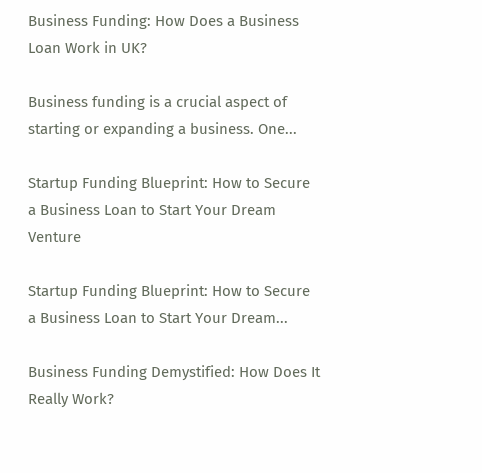Business Funding: How Does a Business Loan Work in UK?

Business funding is a crucial aspect of starting or expanding a business. One...

Startup Funding Blueprint: How to Secure a Business Loan to Start Your Dream Venture

Startup Funding Blueprint: How to Secure a Business Loan to Start Your Dream...

Business Funding Demystified: How Does It Really Work?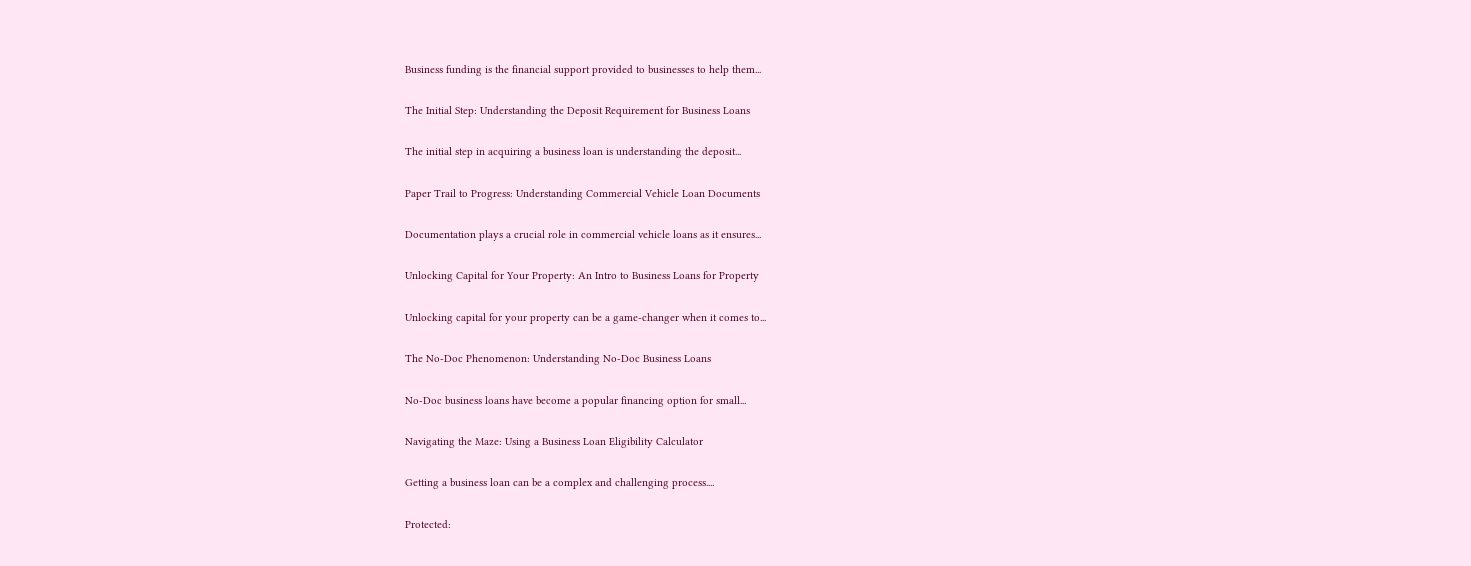Business funding is the financial support provided to businesses to help them...

The Initial Step: Understanding the Deposit Requirement for Business Loans

The initial step in acquiring a business loan is understanding the deposit...

Paper Trail to Progress: Understanding Commercial Vehicle Loan Documents

Documentation plays a crucial role in commercial vehicle loans as it ensures...

Unlocking Capital for Your Property: An Intro to Business Loans for Property

Unlocking capital for your property can be a game-changer when it comes to...

The No-Doc Phenomenon: Understanding No-Doc Business Loans

No-Doc business loans have become a popular financing option for small...

Navigating the Maze: Using a Business Loan Eligibility Calculator

Getting a business loan can be a complex and challenging process....

Protected: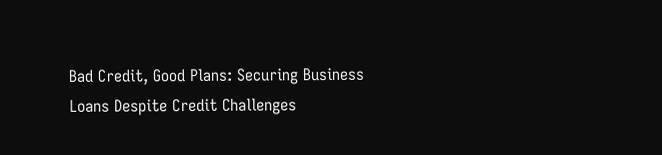Bad Credit, Good Plans: Securing Business Loans Despite Credit Challenges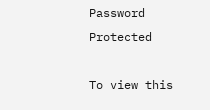Password Protected

To view this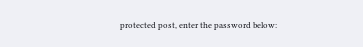protected post, enter the password below: